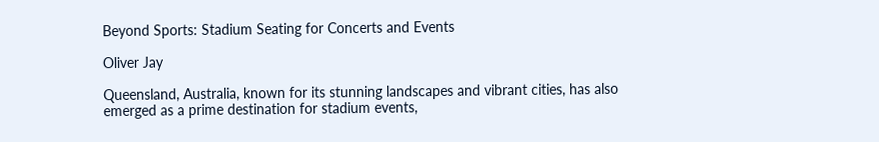Beyond Sports: Stadium Seating for Concerts and Events

Oliver Jay

Queensland, Australia, known for its stunning landscapes and vibrant cities, has also emerged as a prime destination for stadium events,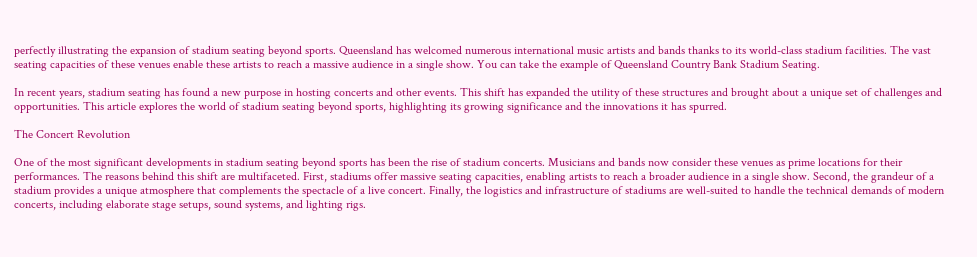perfectly illustrating the expansion of stadium seating beyond sports. Queensland has welcomed numerous international music artists and bands thanks to its world-class stadium facilities. The vast seating capacities of these venues enable these artists to reach a massive audience in a single show. You can take the example of Queensland Country Bank Stadium Seating.

In recent years, stadium seating has found a new purpose in hosting concerts and other events. This shift has expanded the utility of these structures and brought about a unique set of challenges and opportunities. This article explores the world of stadium seating beyond sports, highlighting its growing significance and the innovations it has spurred.

The Concert Revolution

One of the most significant developments in stadium seating beyond sports has been the rise of stadium concerts. Musicians and bands now consider these venues as prime locations for their performances. The reasons behind this shift are multifaceted. First, stadiums offer massive seating capacities, enabling artists to reach a broader audience in a single show. Second, the grandeur of a stadium provides a unique atmosphere that complements the spectacle of a live concert. Finally, the logistics and infrastructure of stadiums are well-suited to handle the technical demands of modern concerts, including elaborate stage setups, sound systems, and lighting rigs.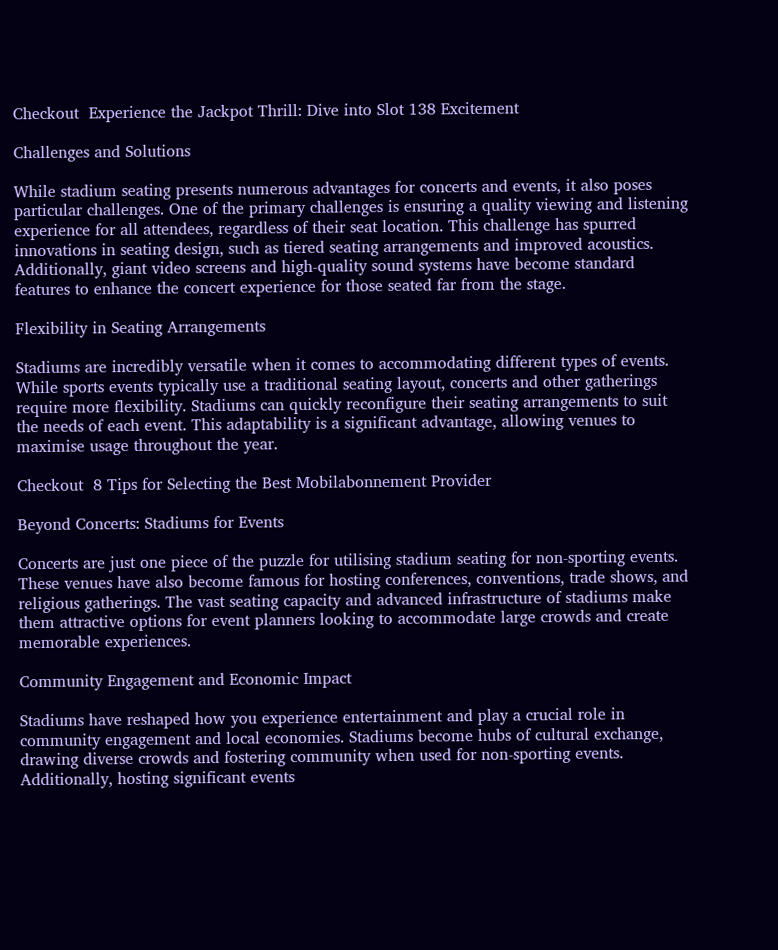Checkout  Experience the Jackpot Thrill: Dive into Slot 138 Excitement

Challenges and Solutions

While stadium seating presents numerous advantages for concerts and events, it also poses particular challenges. One of the primary challenges is ensuring a quality viewing and listening experience for all attendees, regardless of their seat location. This challenge has spurred innovations in seating design, such as tiered seating arrangements and improved acoustics. Additionally, giant video screens and high-quality sound systems have become standard features to enhance the concert experience for those seated far from the stage.

Flexibility in Seating Arrangements

Stadiums are incredibly versatile when it comes to accommodating different types of events. While sports events typically use a traditional seating layout, concerts and other gatherings require more flexibility. Stadiums can quickly reconfigure their seating arrangements to suit the needs of each event. This adaptability is a significant advantage, allowing venues to maximise usage throughout the year.

Checkout  8 Tips for Selecting the Best Mobilabonnement Provider

Beyond Concerts: Stadiums for Events

Concerts are just one piece of the puzzle for utilising stadium seating for non-sporting events. These venues have also become famous for hosting conferences, conventions, trade shows, and religious gatherings. The vast seating capacity and advanced infrastructure of stadiums make them attractive options for event planners looking to accommodate large crowds and create memorable experiences.

Community Engagement and Economic Impact

Stadiums have reshaped how you experience entertainment and play a crucial role in community engagement and local economies. Stadiums become hubs of cultural exchange, drawing diverse crowds and fostering community when used for non-sporting events. Additionally, hosting significant events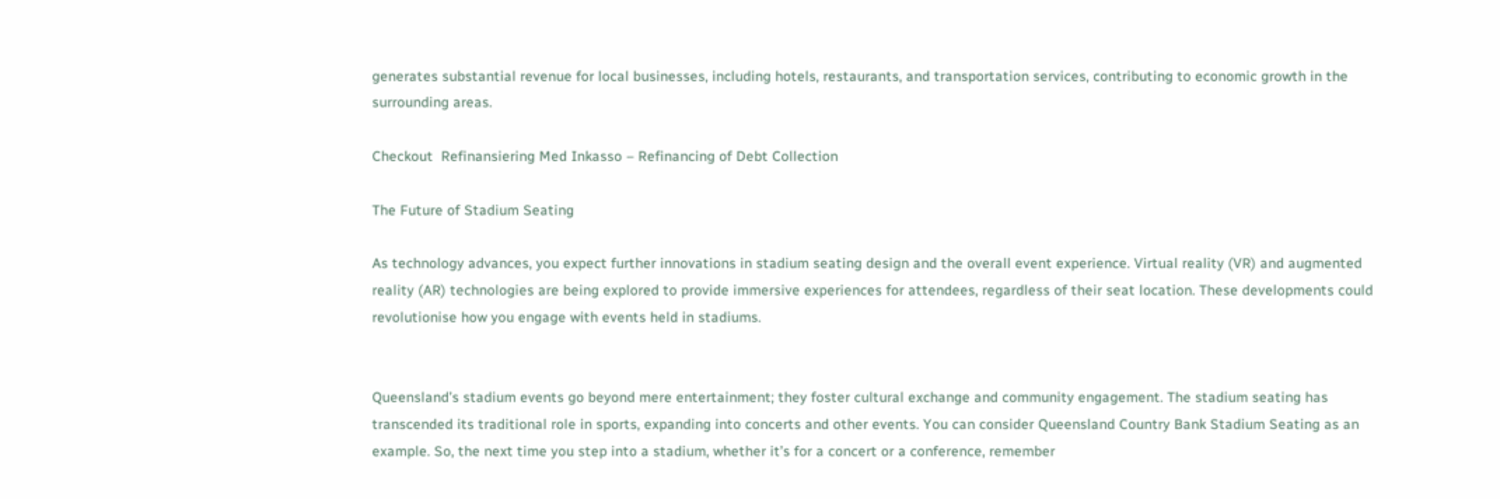generates substantial revenue for local businesses, including hotels, restaurants, and transportation services, contributing to economic growth in the surrounding areas.

Checkout  Refinansiering Med Inkasso – Refinancing of Debt Collection

The Future of Stadium Seating

As technology advances, you expect further innovations in stadium seating design and the overall event experience. Virtual reality (VR) and augmented reality (AR) technologies are being explored to provide immersive experiences for attendees, regardless of their seat location. These developments could revolutionise how you engage with events held in stadiums.


Queensland’s stadium events go beyond mere entertainment; they foster cultural exchange and community engagement. The stadium seating has transcended its traditional role in sports, expanding into concerts and other events. You can consider Queensland Country Bank Stadium Seating as an example. So, the next time you step into a stadium, whether it’s for a concert or a conference, remember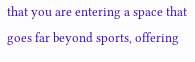that you are entering a space that goes far beyond sports, offering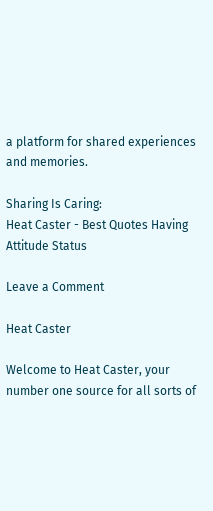a platform for shared experiences and memories.

Sharing Is Caring:
Heat Caster - Best Quotes Having Attitude Status

Leave a Comment

Heat Caster

Welcome to Heat Caster, your number one source for all sorts of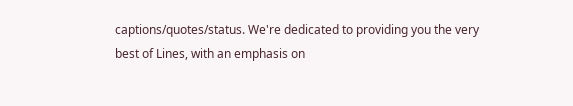captions/quotes/status. We're dedicated to providing you the very best of Lines, with an emphasis on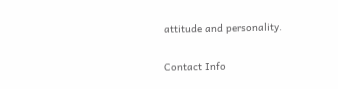attitude and personality.

Contact Info